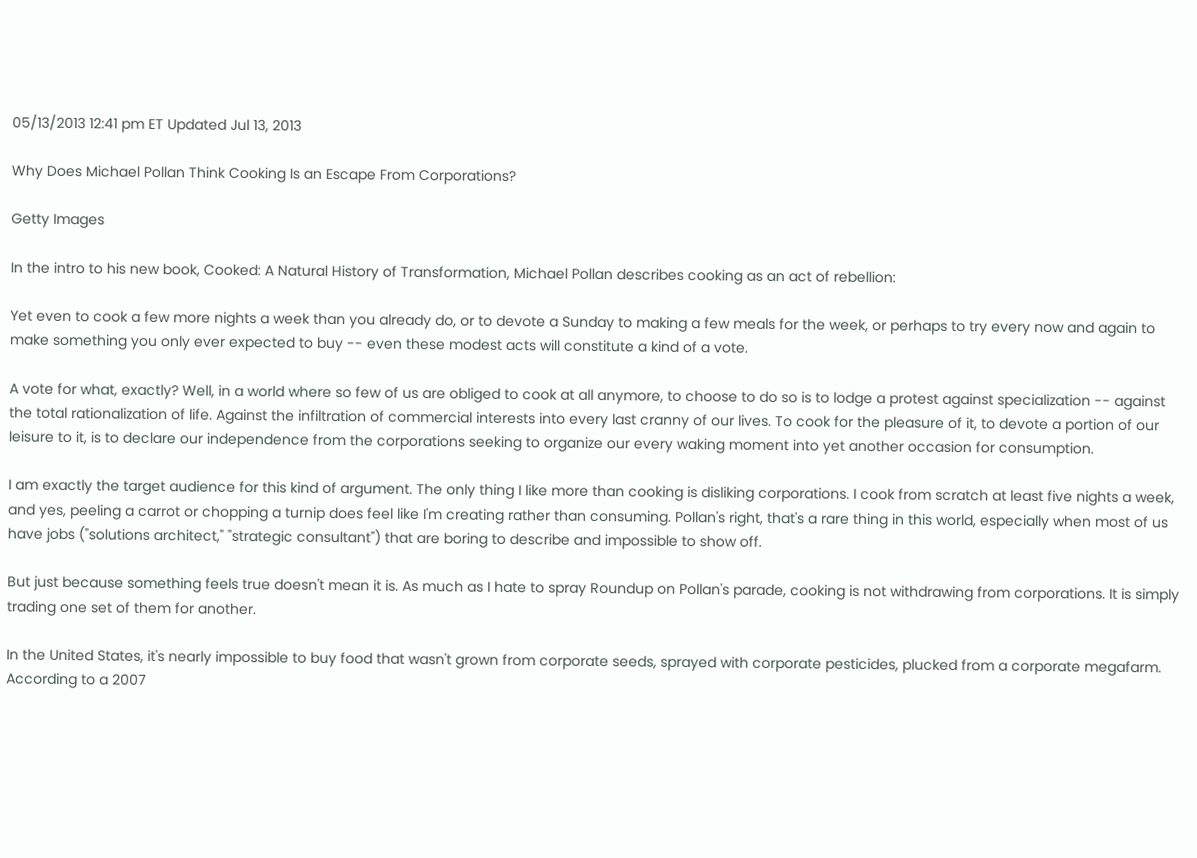05/13/2013 12:41 pm ET Updated Jul 13, 2013

Why Does Michael Pollan Think Cooking Is an Escape From Corporations?

Getty Images

In the intro to his new book, Cooked: A Natural History of Transformation, Michael Pollan describes cooking as an act of rebellion:

Yet even to cook a few more nights a week than you already do, or to devote a Sunday to making a few meals for the week, or perhaps to try every now and again to make something you only ever expected to buy -- even these modest acts will constitute a kind of a vote.

A vote for what, exactly? Well, in a world where so few of us are obliged to cook at all anymore, to choose to do so is to lodge a protest against specialization -- against the total rationalization of life. Against the infiltration of commercial interests into every last cranny of our lives. To cook for the pleasure of it, to devote a portion of our leisure to it, is to declare our independence from the corporations seeking to organize our every waking moment into yet another occasion for consumption.

I am exactly the target audience for this kind of argument. The only thing I like more than cooking is disliking corporations. I cook from scratch at least five nights a week, and yes, peeling a carrot or chopping a turnip does feel like I'm creating rather than consuming. Pollan's right, that's a rare thing in this world, especially when most of us have jobs ("solutions architect," "strategic consultant") that are boring to describe and impossible to show off.

But just because something feels true doesn't mean it is. As much as I hate to spray Roundup on Pollan's parade, cooking is not withdrawing from corporations. It is simply trading one set of them for another.

In the United States, it's nearly impossible to buy food that wasn't grown from corporate seeds, sprayed with corporate pesticides, plucked from a corporate megafarm. According to a 2007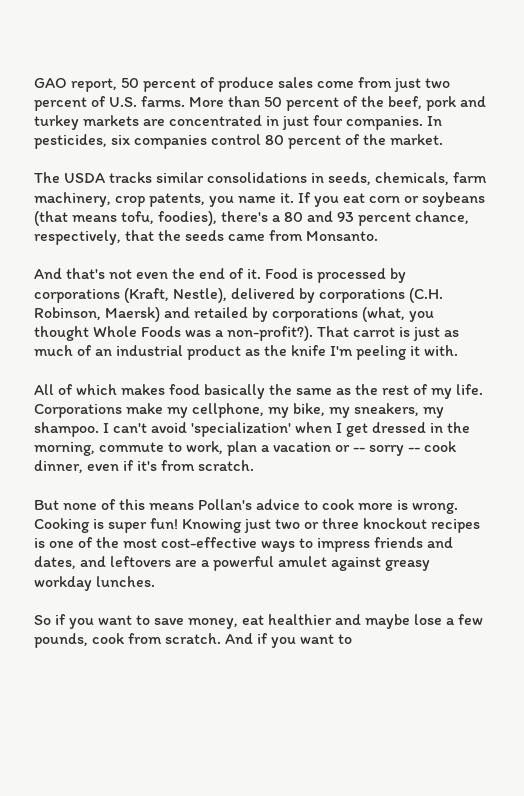GAO report, 50 percent of produce sales come from just two percent of U.S. farms. More than 50 percent of the beef, pork and turkey markets are concentrated in just four companies. In pesticides, six companies control 80 percent of the market.

The USDA tracks similar consolidations in seeds, chemicals, farm machinery, crop patents, you name it. If you eat corn or soybeans (that means tofu, foodies), there's a 80 and 93 percent chance, respectively, that the seeds came from Monsanto.

And that's not even the end of it. Food is processed by corporations (Kraft, Nestle), delivered by corporations (C.H. Robinson, Maersk) and retailed by corporations (what, you thought Whole Foods was a non-profit?). That carrot is just as much of an industrial product as the knife I'm peeling it with.

All of which makes food basically the same as the rest of my life. Corporations make my cellphone, my bike, my sneakers, my shampoo. I can't avoid 'specialization' when I get dressed in the morning, commute to work, plan a vacation or -- sorry -- cook dinner, even if it's from scratch.

But none of this means Pollan's advice to cook more is wrong. Cooking is super fun! Knowing just two or three knockout recipes is one of the most cost-effective ways to impress friends and dates, and leftovers are a powerful amulet against greasy workday lunches.

So if you want to save money, eat healthier and maybe lose a few pounds, cook from scratch. And if you want to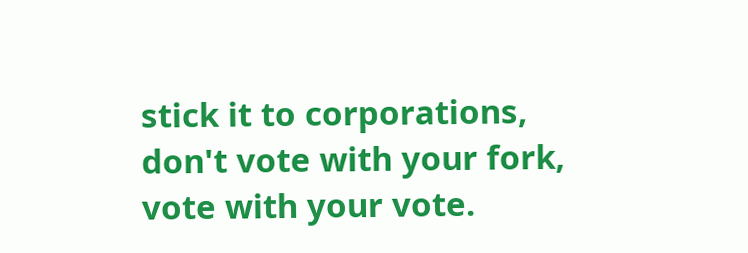stick it to corporations, don't vote with your fork, vote with your vote.